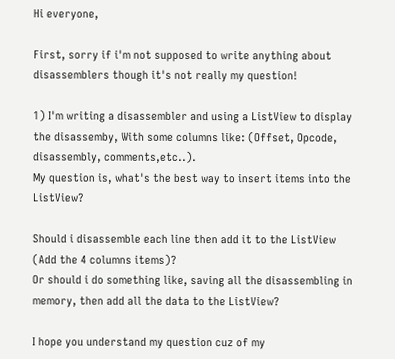Hi everyone,

First, sorry if i'm not supposed to write anything about disassemblers though it's not really my question!

1) I'm writing a disassembler and using a ListView to display the disassemby, With some columns like: (Offset, Opcode, disassembly, comments,etc..).
My question is, what's the best way to insert items into the ListView?

Should i disassemble each line then add it to the ListView (Add the 4 columns items)?
Or should i do something like, saving all the disassembling in memory, then add all the data to the ListView?

I hope you understand my question cuz of my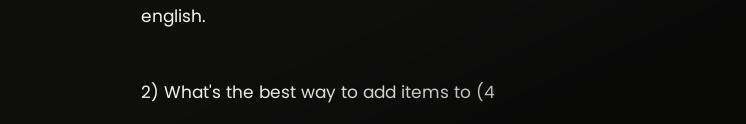english.

2) What's the best way to add items to (4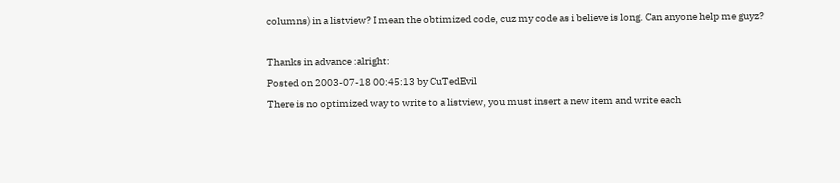columns) in a listview? I mean the obtimized code, cuz my code as i believe is long. Can anyone help me guyz?

Thanks in advance :alright:
Posted on 2003-07-18 00:45:13 by CuTedEvil
There is no optimized way to write to a listview, you must insert a new item and write each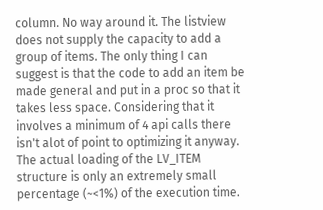column. No way around it. The listview does not supply the capacity to add a group of items. The only thing I can suggest is that the code to add an item be made general and put in a proc so that it takes less space. Considering that it involves a minimum of 4 api calls there isn't alot of point to optimizing it anyway. The actual loading of the LV_ITEM structure is only an extremely small percentage (~<1%) of the execution time.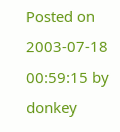Posted on 2003-07-18 00:59:15 by donkey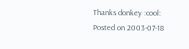Thanks donkey :cool:
Posted on 2003-07-18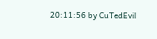20:11:56 by CuTedEvil